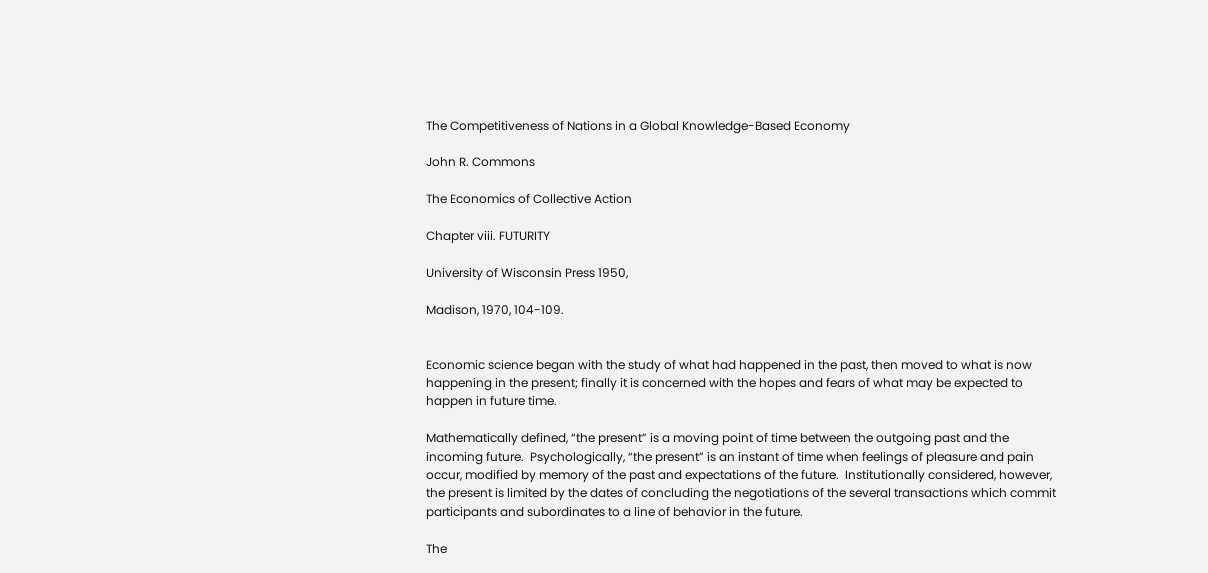The Competitiveness of Nations in a Global Knowledge-Based Economy

John R. Commons

The Economics of Collective Action

Chapter viii. FUTURITY

University of Wisconsin Press 1950,

Madison, 1970, 104-109.


Economic science began with the study of what had happened in the past, then moved to what is now happening in the present; finally it is concerned with the hopes and fears of what may be expected to happen in future time.

Mathematically defined, “the present” is a moving point of time between the outgoing past and the incoming future.  Psychologically, “the present” is an instant of time when feelings of pleasure and pain occur, modified by memory of the past and expectations of the future.  Institutionally considered, however, the present is limited by the dates of concluding the negotiations of the several transactions which commit participants and subordinates to a line of behavior in the future.

The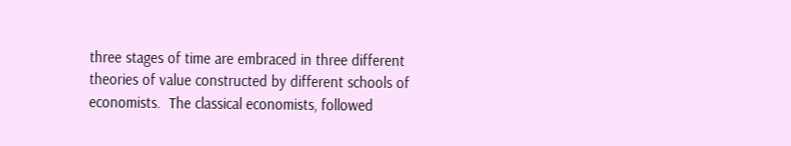three stages of time are embraced in three different theories of value constructed by different schools of economists.  The classical economists, followed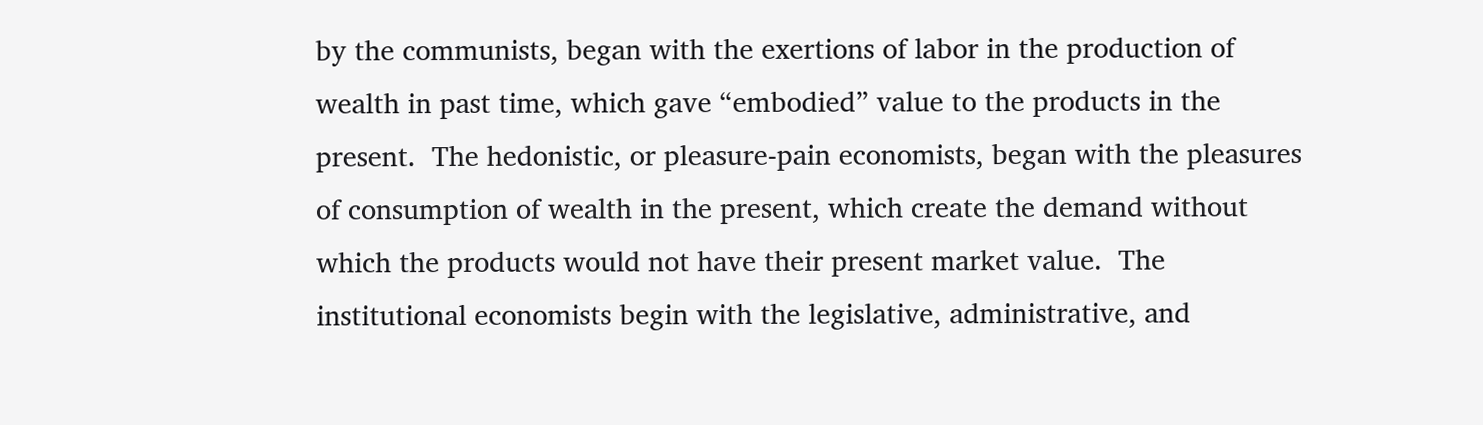by the communists, began with the exertions of labor in the production of wealth in past time, which gave “embodied” value to the products in the present.  The hedonistic, or pleasure-pain economists, began with the pleasures of consumption of wealth in the present, which create the demand without which the products would not have their present market value.  The institutional economists begin with the legislative, administrative, and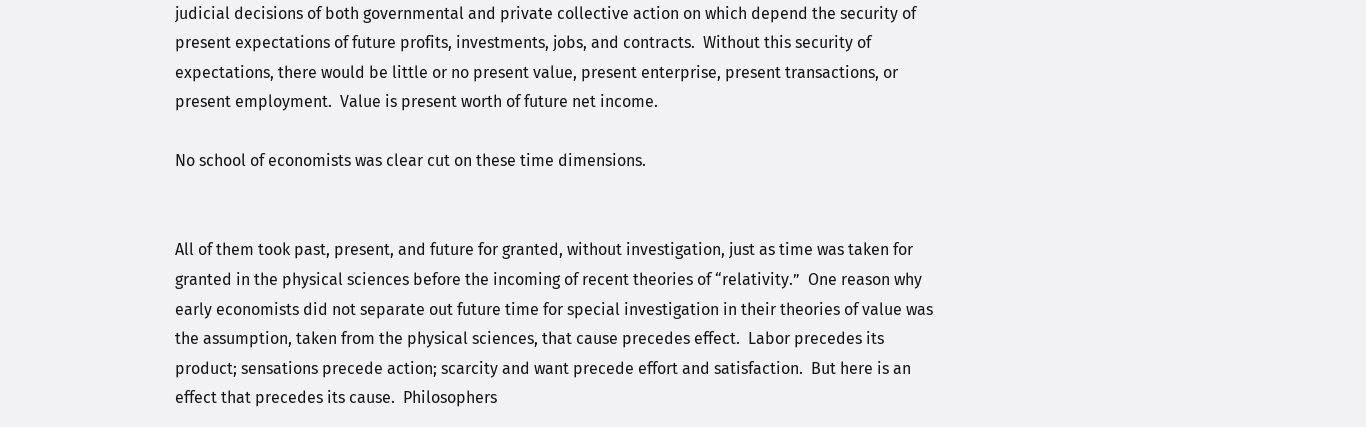judicial decisions of both governmental and private collective action on which depend the security of present expectations of future profits, investments, jobs, and contracts.  Without this security of expectations, there would be little or no present value, present enterprise, present transactions, or present employment.  Value is present worth of future net income.

No school of economists was clear cut on these time dimensions.


All of them took past, present, and future for granted, without investigation, just as time was taken for granted in the physical sciences before the incoming of recent theories of “relativity.”  One reason why early economists did not separate out future time for special investigation in their theories of value was the assumption, taken from the physical sciences, that cause precedes effect.  Labor precedes its product; sensations precede action; scarcity and want precede effort and satisfaction.  But here is an effect that precedes its cause.  Philosophers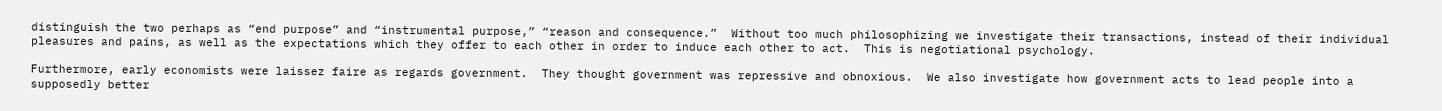distinguish the two perhaps as “end purpose” and “instrumental purpose,” “reason and consequence.”  Without too much philosophizing we investigate their transactions, instead of their individual pleasures and pains, as well as the expectations which they offer to each other in order to induce each other to act.  This is negotiational psychology.

Furthermore, early economists were laissez faire as regards government.  They thought government was repressive and obnoxious.  We also investigate how government acts to lead people into a supposedly better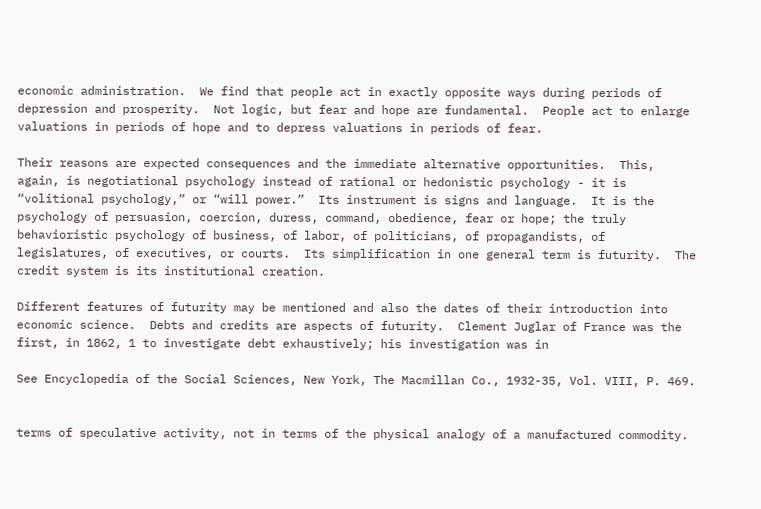economic administration.  We find that people act in exactly opposite ways during periods of depression and prosperity.  Not logic, but fear and hope are fundamental.  People act to enlarge valuations in periods of hope and to depress valuations in periods of fear.

Their reasons are expected consequences and the immediate alternative opportunities.  This, again, is negotiational psychology instead of rational or hedonistic psychology - it is “volitional psychology,” or “will power.”  Its instrument is signs and language.  It is the psychology of persuasion, coercion, duress, command, obedience, fear or hope; the truly behavioristic psychology of business, of labor, of politicians, of propagandists, of legislatures, of executives, or courts.  Its simplification in one general term is futurity.  The credit system is its institutional creation.

Different features of futurity may be mentioned and also the dates of their introduction into economic science.  Debts and credits are aspects of futurity.  Clement Juglar of France was the first, in 1862, 1 to investigate debt exhaustively; his investigation was in

See Encyclopedia of the Social Sciences, New York, The Macmillan Co., 1932-35, Vol. VIII, P. 469.


terms of speculative activity, not in terms of the physical analogy of a manufactured commodity.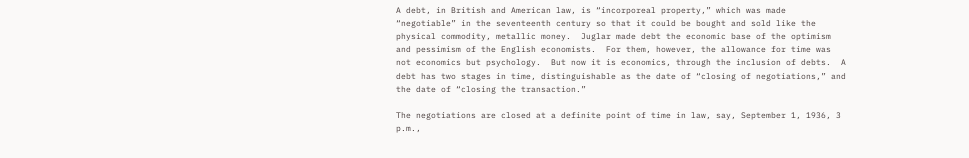A debt, in British and American law, is “incorporeal property,” which was made “negotiable” in the seventeenth century so that it could be bought and sold like the physical commodity, metallic money.  Juglar made debt the economic base of the optimism and pessimism of the English economists.  For them, however, the allowance for time was not economics but psychology.  But now it is economics, through the inclusion of debts.  A debt has two stages in time, distinguishable as the date of “closing of negotiations,” and the date of “closing the transaction.”

The negotiations are closed at a definite point of time in law, say, September 1, 1936, 3 p.m.,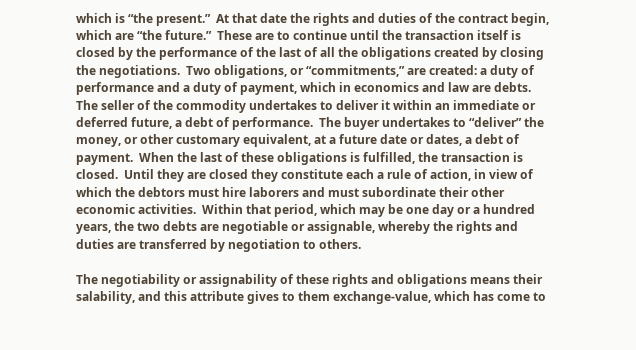which is “the present.”  At that date the rights and duties of the contract begin, which are “the future.”  These are to continue until the transaction itself is closed by the performance of the last of all the obligations created by closing the negotiations.  Two obligations, or “commitments,” are created: a duty of performance and a duty of payment, which in economics and law are debts.  The seller of the commodity undertakes to deliver it within an immediate or deferred future, a debt of performance.  The buyer undertakes to “deliver” the money, or other customary equivalent, at a future date or dates, a debt of payment.  When the last of these obligations is fulfilled, the transaction is closed.  Until they are closed they constitute each a rule of action, in view of which the debtors must hire laborers and must subordinate their other economic activities.  Within that period, which may be one day or a hundred years, the two debts are negotiable or assignable, whereby the rights and duties are transferred by negotiation to others.

The negotiability or assignability of these rights and obligations means their salability, and this attribute gives to them exchange-value, which has come to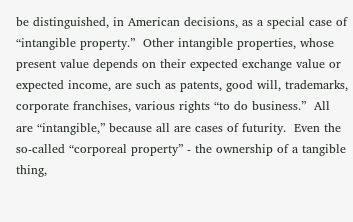be distinguished, in American decisions, as a special case of “intangible property.”  Other intangible properties, whose present value depends on their expected exchange value or expected income, are such as patents, good will, trademarks, corporate franchises, various rights “to do business.”  All are “intangible,” because all are cases of futurity.  Even the so-called “corporeal property” - the ownership of a tangible thing,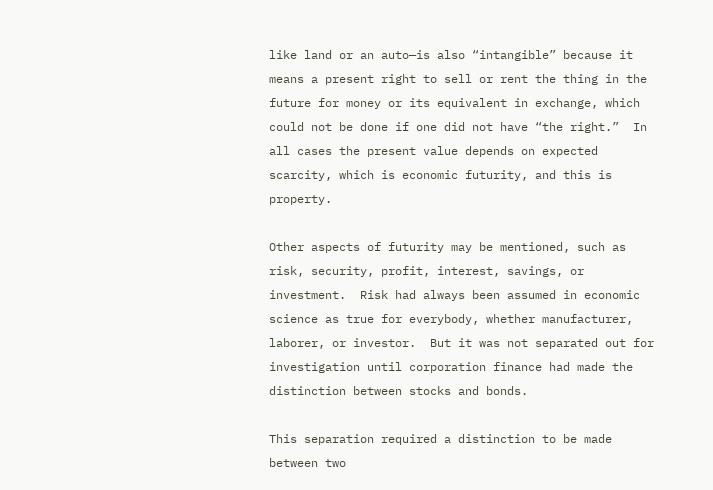like land or an auto—is also “intangible” because it means a present right to sell or rent the thing in the future for money or its equivalent in exchange, which could not be done if one did not have “the right.”  In all cases the present value depends on expected scarcity, which is economic futurity, and this is property.

Other aspects of futurity may be mentioned, such as risk, security, profit, interest, savings, or investment.  Risk had always been assumed in economic science as true for everybody, whether manufacturer, laborer, or investor.  But it was not separated out for investigation until corporation finance had made the distinction between stocks and bonds.

This separation required a distinction to be made between two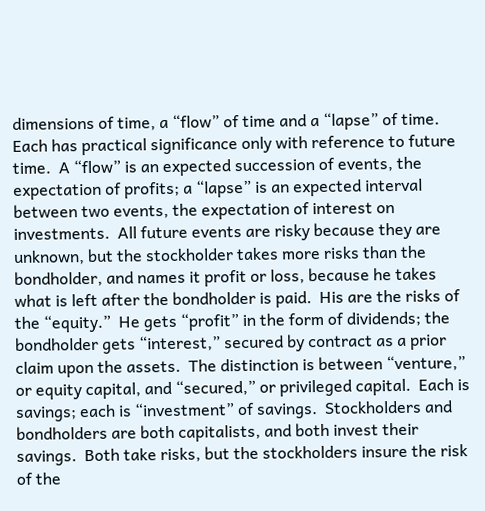dimensions of time, a “flow” of time and a “lapse” of time.  Each has practical significance only with reference to future time.  A “flow” is an expected succession of events, the expectation of profits; a “lapse” is an expected interval between two events, the expectation of interest on investments.  All future events are risky because they are unknown, but the stockholder takes more risks than the bondholder, and names it profit or loss, because he takes what is left after the bondholder is paid.  His are the risks of the “equity.”  He gets “profit” in the form of dividends; the bondholder gets “interest,” secured by contract as a prior claim upon the assets.  The distinction is between “venture,” or equity capital, and “secured,” or privileged capital.  Each is savings; each is “investment” of savings.  Stockholders and bondholders are both capitalists, and both invest their savings.  Both take risks, but the stockholders insure the risk of the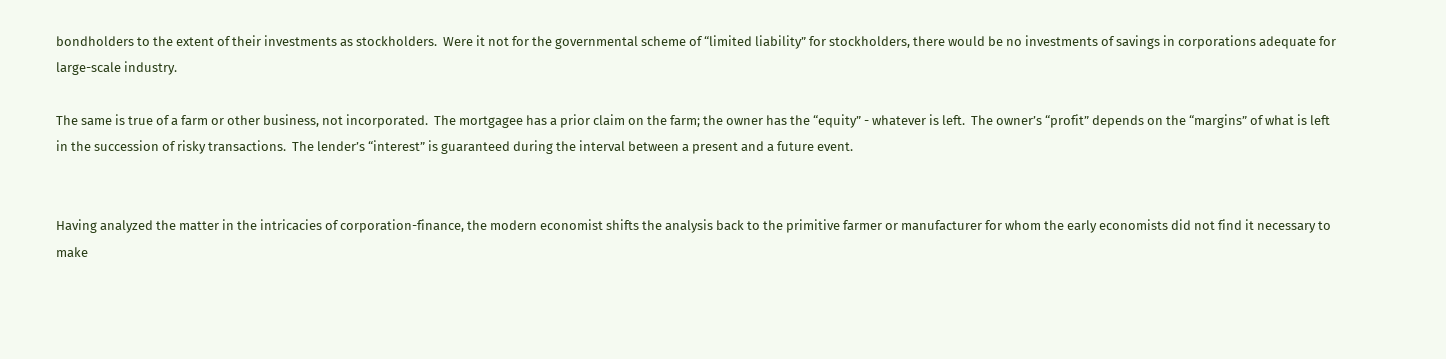bondholders to the extent of their investments as stockholders.  Were it not for the governmental scheme of “limited liability” for stockholders, there would be no investments of savings in corporations adequate for large-scale industry.

The same is true of a farm or other business, not incorporated.  The mortgagee has a prior claim on the farm; the owner has the “equity” - whatever is left.  The owner’s “profit” depends on the “margins” of what is left in the succession of risky transactions.  The lender’s “interest” is guaranteed during the interval between a present and a future event.


Having analyzed the matter in the intricacies of corporation-finance, the modern economist shifts the analysis back to the primitive farmer or manufacturer for whom the early economists did not find it necessary to make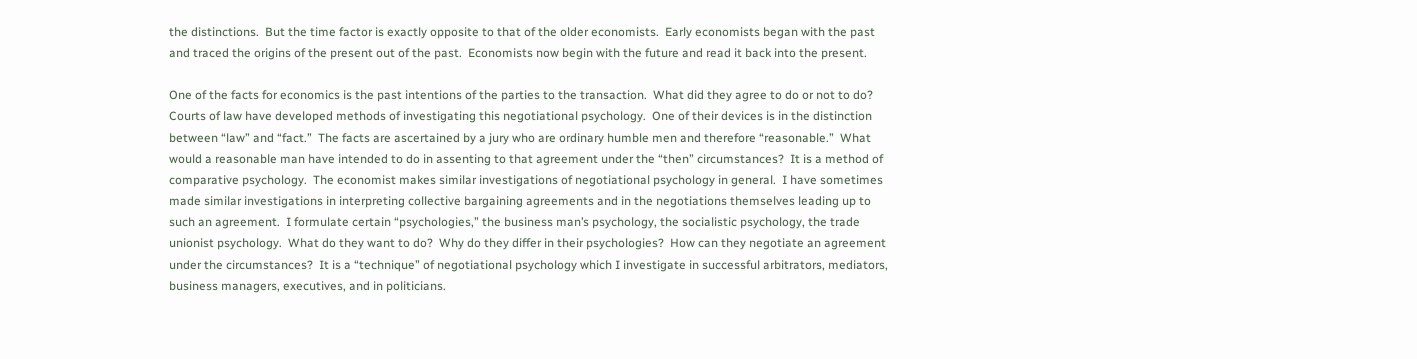the distinctions.  But the time factor is exactly opposite to that of the older economists.  Early economists began with the past and traced the origins of the present out of the past.  Economists now begin with the future and read it back into the present.

One of the facts for economics is the past intentions of the parties to the transaction.  What did they agree to do or not to do?  Courts of law have developed methods of investigating this negotiational psychology.  One of their devices is in the distinction between “law” and “fact.”  The facts are ascertained by a jury who are ordinary humble men and therefore “reasonable.”  What would a reasonable man have intended to do in assenting to that agreement under the “then” circumstances?  It is a method of comparative psychology.  The economist makes similar investigations of negotiational psychology in general.  I have sometimes made similar investigations in interpreting collective bargaining agreements and in the negotiations themselves leading up to such an agreement.  I formulate certain “psychologies,” the business man’s psychology, the socialistic psychology, the trade unionist psychology.  What do they want to do?  Why do they differ in their psychologies?  How can they negotiate an agreement under the circumstances?  It is a “technique” of negotiational psychology which I investigate in successful arbitrators, mediators, business managers, executives, and in politicians.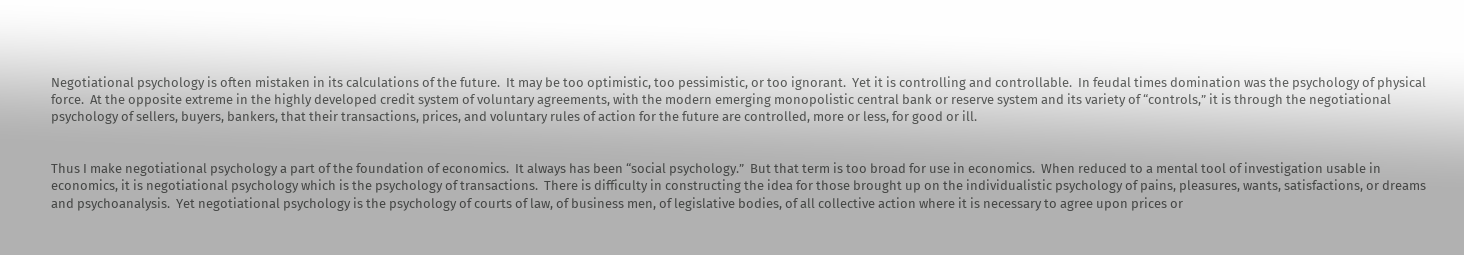Negotiational psychology is often mistaken in its calculations of the future.  It may be too optimistic, too pessimistic, or too ignorant.  Yet it is controlling and controllable.  In feudal times domination was the psychology of physical force.  At the opposite extreme in the highly developed credit system of voluntary agreements, with the modern emerging monopolistic central bank or reserve system and its variety of “controls,” it is through the negotiational psychology of sellers, buyers, bankers, that their transactions, prices, and voluntary rules of action for the future are controlled, more or less, for good or ill.


Thus I make negotiational psychology a part of the foundation of economics.  It always has been “social psychology.”  But that term is too broad for use in economics.  When reduced to a mental tool of investigation usable in economics, it is negotiational psychology which is the psychology of transactions.  There is difficulty in constructing the idea for those brought up on the individualistic psychology of pains, pleasures, wants, satisfactions, or dreams and psychoanalysis.  Yet negotiational psychology is the psychology of courts of law, of business men, of legislative bodies, of all collective action where it is necessary to agree upon prices or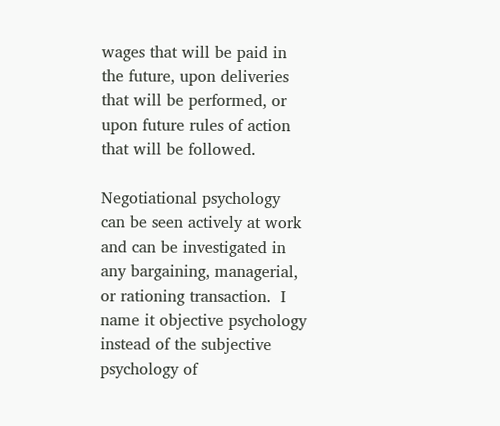wages that will be paid in the future, upon deliveries that will be performed, or upon future rules of action that will be followed.

Negotiational psychology can be seen actively at work and can be investigated in any bargaining, managerial, or rationing transaction.  I name it objective psychology instead of the subjective psychology of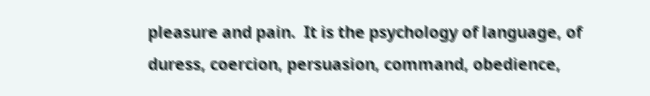pleasure and pain.  It is the psychology of language, of duress, coercion, persuasion, command, obedience,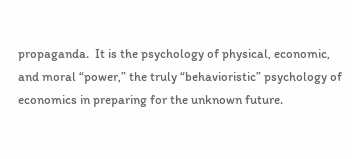propaganda.  It is the psychology of physical, economic, and moral “power,” the truly “behavioristic” psychology of economics in preparing for the unknown future.